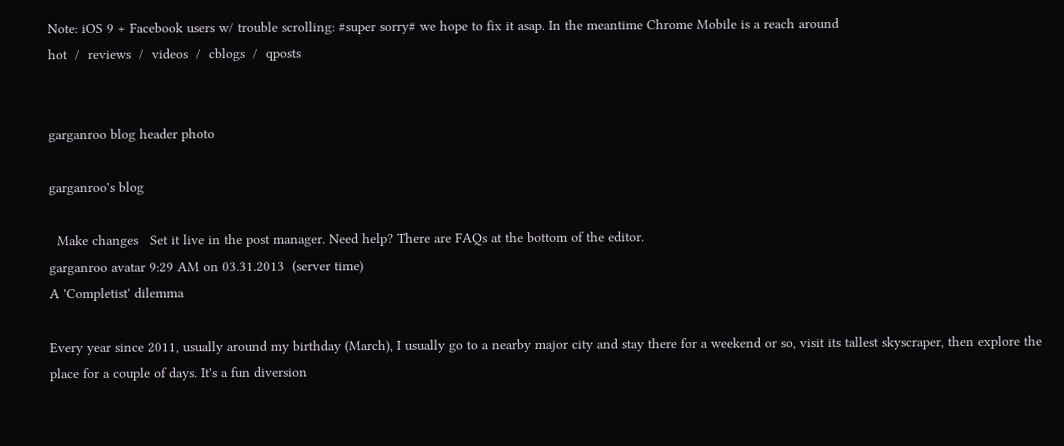Note: iOS 9 + Facebook users w/ trouble scrolling: #super sorry# we hope to fix it asap. In the meantime Chrome Mobile is a reach around
hot  /  reviews  /  videos  /  cblogs  /  qposts


garganroo blog header photo

garganroo's blog

  Make changes   Set it live in the post manager. Need help? There are FAQs at the bottom of the editor.
garganroo avatar 9:29 AM on 03.31.2013  (server time)
A 'Completist' dilemma

Every year since 2011, usually around my birthday (March), I usually go to a nearby major city and stay there for a weekend or so, visit its tallest skyscraper, then explore the place for a couple of days. It's a fun diversion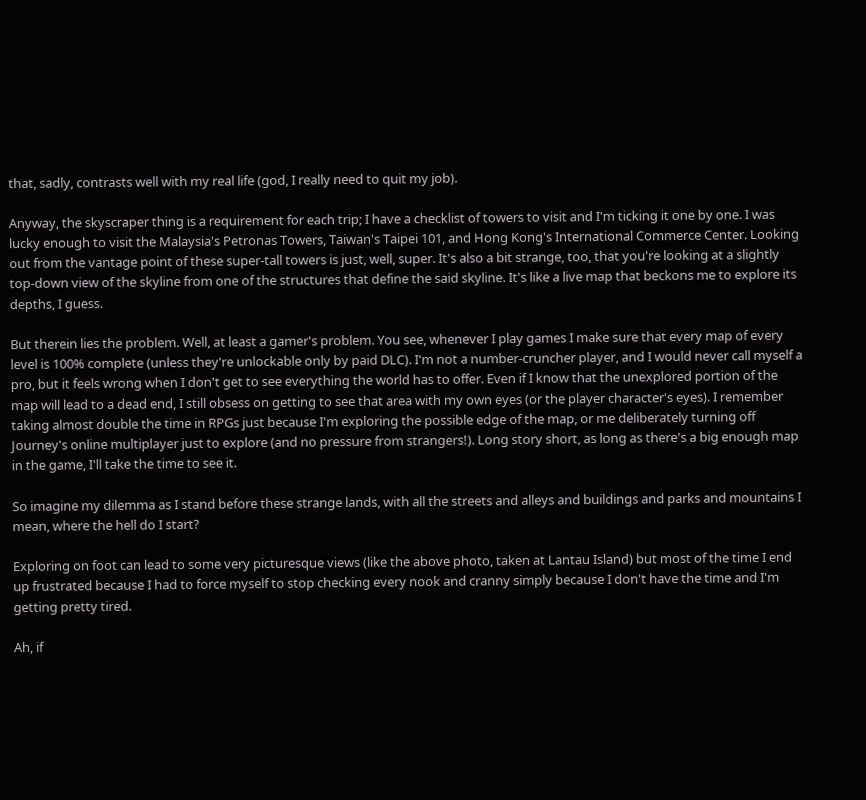that, sadly, contrasts well with my real life (god, I really need to quit my job).

Anyway, the skyscraper thing is a requirement for each trip; I have a checklist of towers to visit and I'm ticking it one by one. I was lucky enough to visit the Malaysia's Petronas Towers, Taiwan's Taipei 101, and Hong Kong's International Commerce Center. Looking out from the vantage point of these super-tall towers is just, well, super. It's also a bit strange, too, that you're looking at a slightly top-down view of the skyline from one of the structures that define the said skyline. It's like a live map that beckons me to explore its depths, I guess.

But therein lies the problem. Well, at least a gamer's problem. You see, whenever I play games I make sure that every map of every level is 100% complete (unless they're unlockable only by paid DLC). I'm not a number-cruncher player, and I would never call myself a pro, but it feels wrong when I don't get to see everything the world has to offer. Even if I know that the unexplored portion of the map will lead to a dead end, I still obsess on getting to see that area with my own eyes (or the player character's eyes). I remember taking almost double the time in RPGs just because I'm exploring the possible edge of the map, or me deliberately turning off Journey's online multiplayer just to explore (and no pressure from strangers!). Long story short, as long as there's a big enough map in the game, I'll take the time to see it.

So imagine my dilemma as I stand before these strange lands, with all the streets and alleys and buildings and parks and mountains I mean, where the hell do I start?

Exploring on foot can lead to some very picturesque views (like the above photo, taken at Lantau Island) but most of the time I end up frustrated because I had to force myself to stop checking every nook and cranny simply because I don't have the time and I'm getting pretty tired.

Ah, if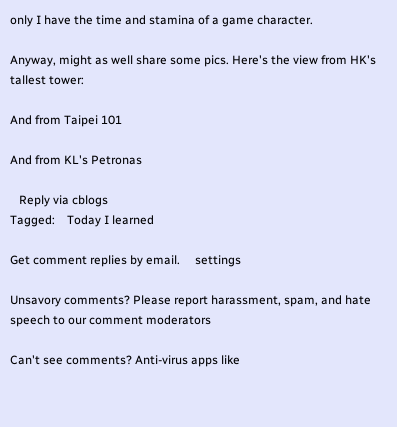only I have the time and stamina of a game character.

Anyway, might as well share some pics. Here's the view from HK's tallest tower:

And from Taipei 101

And from KL's Petronas

   Reply via cblogs
Tagged:    Today I learned

Get comment replies by email.     settings

Unsavory comments? Please report harassment, spam, and hate speech to our comment moderators

Can't see comments? Anti-virus apps like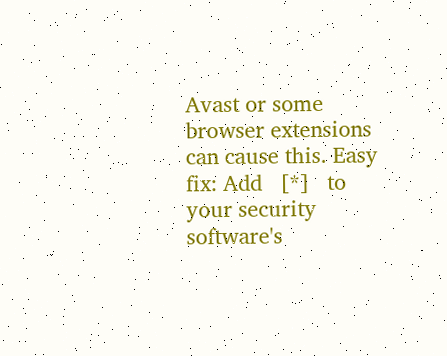Avast or some browser extensions can cause this. Easy fix: Add   [*]   to your security software's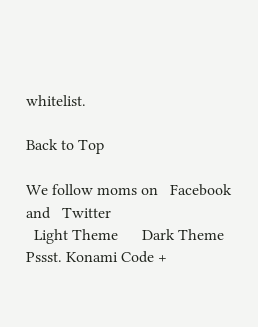whitelist.

Back to Top

We follow moms on   Facebook  and   Twitter
  Light Theme      Dark Theme
Pssst. Konami Code +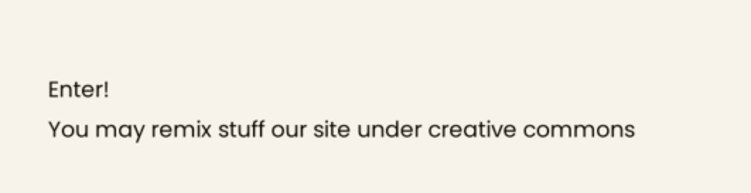Enter!
You may remix stuff our site under creative commons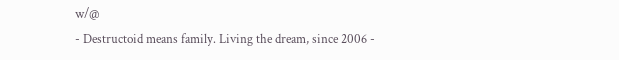w/@
- Destructoid means family. Living the dream, since 2006 -